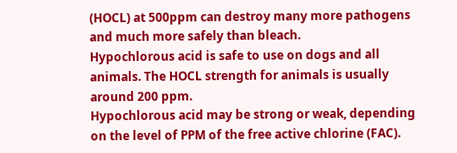(HOCL) at 500ppm can destroy many more pathogens and much more safely than bleach.
Hypochlorous acid is safe to use on dogs and all animals. The HOCL strength for animals is usually around 200 ppm.
Hypochlorous acid may be strong or weak, depending on the level of PPM of the free active chlorine (FAC).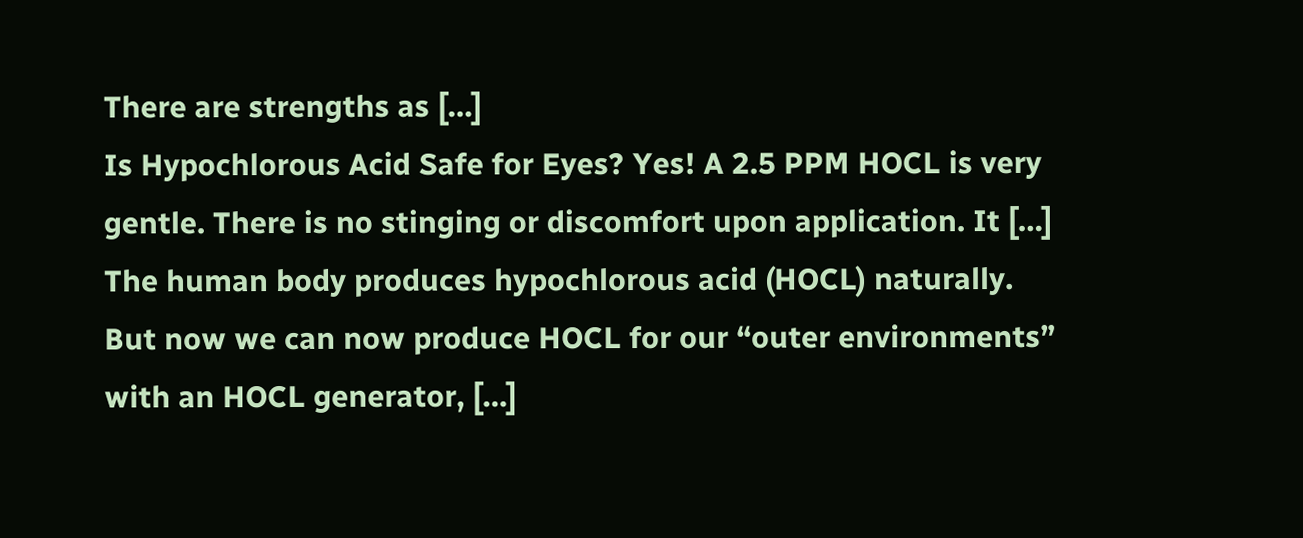There are strengths as […]
Is Hypochlorous Acid Safe for Eyes? Yes! A 2.5 PPM HOCL is very gentle. There is no stinging or discomfort upon application. It […]
The human body produces hypochlorous acid (HOCL) naturally. But now we can now produce HOCL for our “outer environments” with an HOCL generator, […]